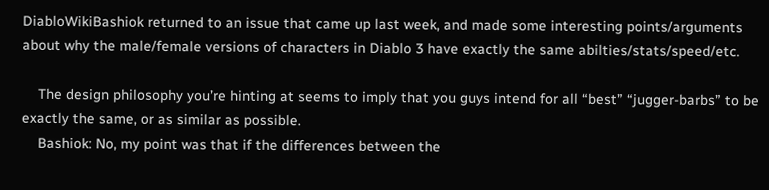DiabloWikiBashiok returned to an issue that came up last week, and made some interesting points/arguments about why the male/female versions of characters in Diablo 3 have exactly the same abilties/stats/speed/etc.

    The design philosophy you’re hinting at seems to imply that you guys intend for all “best” “jugger-barbs” to be exactly the same, or as similar as possible.
    Bashiok: No, my point was that if the differences between the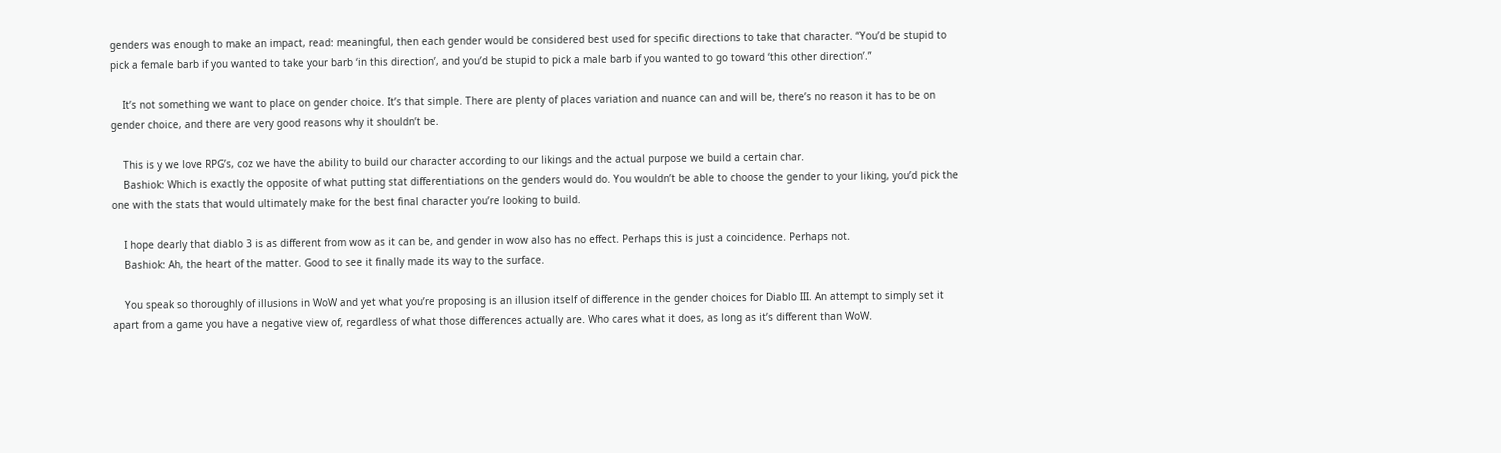genders was enough to make an impact, read: meaningful, then each gender would be considered best used for specific directions to take that character. “You’d be stupid to pick a female barb if you wanted to take your barb ‘in this direction’, and you’d be stupid to pick a male barb if you wanted to go toward ‘this other direction’.”

    It’s not something we want to place on gender choice. It’s that simple. There are plenty of places variation and nuance can and will be, there’s no reason it has to be on gender choice, and there are very good reasons why it shouldn’t be.

    This is y we love RPG’s, coz we have the ability to build our character according to our likings and the actual purpose we build a certain char.
    Bashiok: Which is exactly the opposite of what putting stat differentiations on the genders would do. You wouldn’t be able to choose the gender to your liking, you’d pick the one with the stats that would ultimately make for the best final character you’re looking to build.

    I hope dearly that diablo 3 is as different from wow as it can be, and gender in wow also has no effect. Perhaps this is just a coincidence. Perhaps not.
    Bashiok: Ah, the heart of the matter. Good to see it finally made its way to the surface.

    You speak so thoroughly of illusions in WoW and yet what you’re proposing is an illusion itself of difference in the gender choices for Diablo III. An attempt to simply set it apart from a game you have a negative view of, regardless of what those differences actually are. Who cares what it does, as long as it’s different than WoW.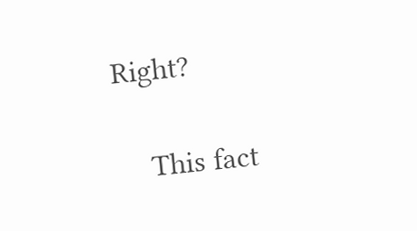Right?

    This fact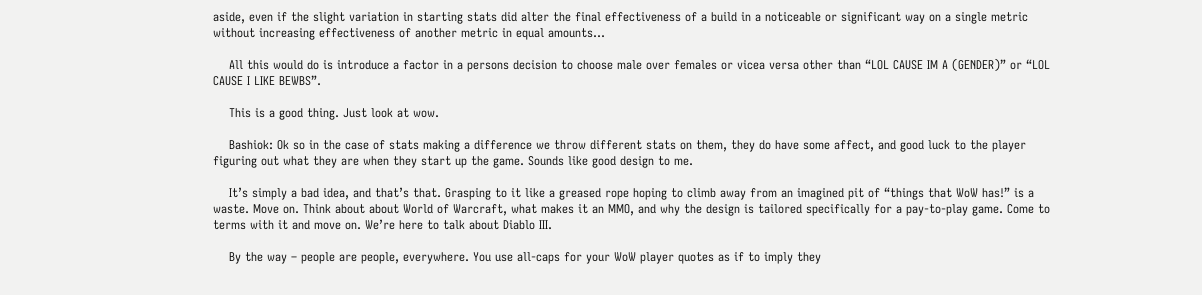aside, even if the slight variation in starting stats did alter the final effectiveness of a build in a noticeable or significant way on a single metric without increasing effectiveness of another metric in equal amounts…

    All this would do is introduce a factor in a persons decision to choose male over females or vicea versa other than “LOL CAUSE IM A (GENDER)” or “LOL CAUSE I LIKE BEWBS”.

    This is a good thing. Just look at wow.

    Bashiok: Ok so in the case of stats making a difference we throw different stats on them, they do have some affect, and good luck to the player figuring out what they are when they start up the game. Sounds like good design to me.

    It’s simply a bad idea, and that’s that. Grasping to it like a greased rope hoping to climb away from an imagined pit of “things that WoW has!” is a waste. Move on. Think about about World of Warcraft, what makes it an MMO, and why the design is tailored specifically for a pay-to-play game. Come to terms with it and move on. We’re here to talk about Diablo III.

    By the way – people are people, everywhere. You use all-caps for your WoW player quotes as if to imply they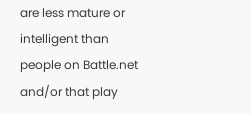are less mature or intelligent than people on Battle.net and/or that play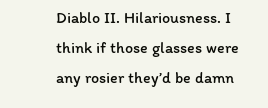Diablo II. Hilariousness. I think if those glasses were any rosier they’d be damn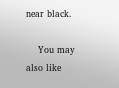near black.

    You may also like